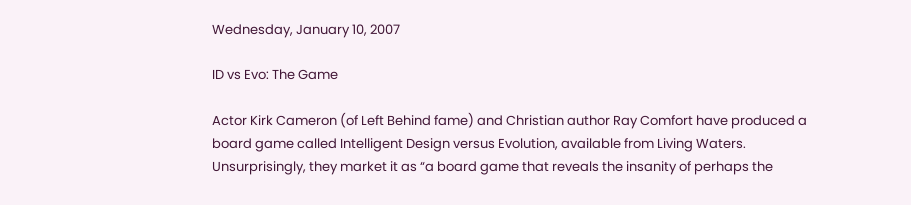Wednesday, January 10, 2007

ID vs Evo: The Game

Actor Kirk Cameron (of Left Behind fame) and Christian author Ray Comfort have produced a board game called Intelligent Design versus Evolution, available from Living Waters. Unsurprisingly, they market it as “a board game that reveals the insanity of perhaps the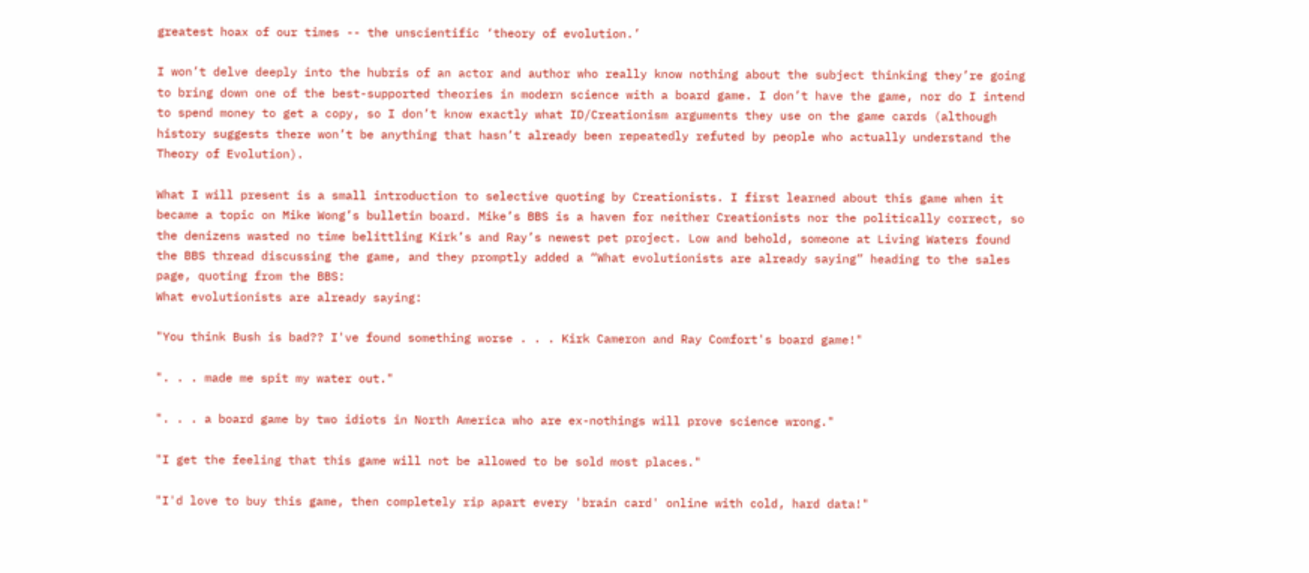greatest hoax of our times -- the unscientific ‘theory of evolution.’

I won’t delve deeply into the hubris of an actor and author who really know nothing about the subject thinking they’re going to bring down one of the best-supported theories in modern science with a board game. I don’t have the game, nor do I intend to spend money to get a copy, so I don’t know exactly what ID/Creationism arguments they use on the game cards (although history suggests there won’t be anything that hasn’t already been repeatedly refuted by people who actually understand the Theory of Evolution).

What I will present is a small introduction to selective quoting by Creationists. I first learned about this game when it became a topic on Mike Wong’s bulletin board. Mike’s BBS is a haven for neither Creationists nor the politically correct, so the denizens wasted no time belittling Kirk’s and Ray’s newest pet project. Low and behold, someone at Living Waters found the BBS thread discussing the game, and they promptly added a “What evolutionists are already saying” heading to the sales page, quoting from the BBS:
What evolutionists are already saying:

"You think Bush is bad?? I've found something worse . . . Kirk Cameron and Ray Comfort's board game!"

". . . made me spit my water out."

". . . a board game by two idiots in North America who are ex-nothings will prove science wrong."

"I get the feeling that this game will not be allowed to be sold most places."

"I'd love to buy this game, then completely rip apart every 'brain card' online with cold, hard data!"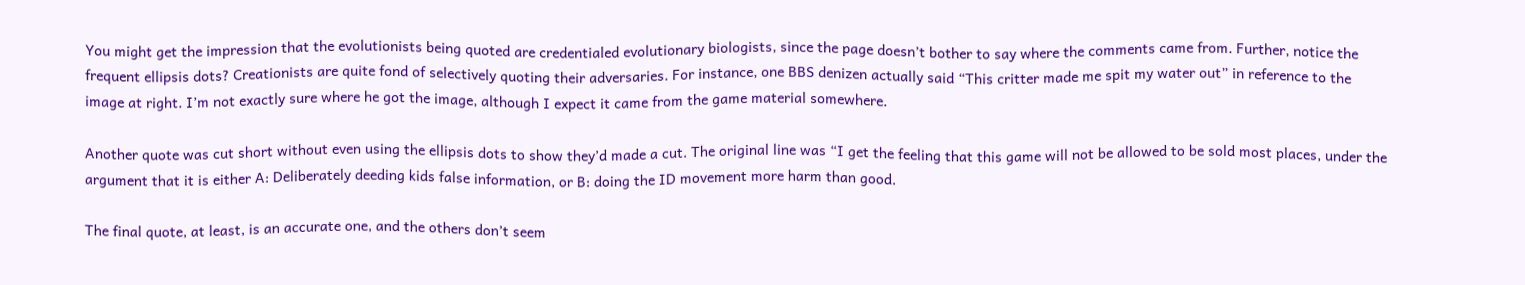You might get the impression that the evolutionists being quoted are credentialed evolutionary biologists, since the page doesn’t bother to say where the comments came from. Further, notice the frequent ellipsis dots? Creationists are quite fond of selectively quoting their adversaries. For instance, one BBS denizen actually said “This critter made me spit my water out” in reference to the image at right. I’m not exactly sure where he got the image, although I expect it came from the game material somewhere.

Another quote was cut short without even using the ellipsis dots to show they’d made a cut. The original line was “I get the feeling that this game will not be allowed to be sold most places, under the argument that it is either A: Deliberately deeding kids false information, or B: doing the ID movement more harm than good.

The final quote, at least, is an accurate one, and the others don’t seem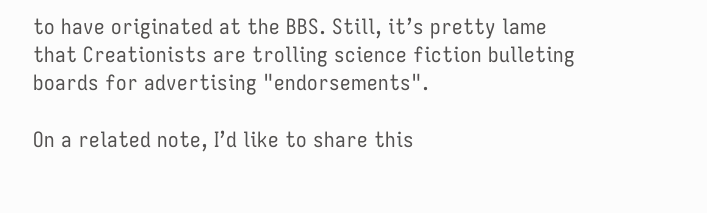to have originated at the BBS. Still, it’s pretty lame that Creationists are trolling science fiction bulleting boards for advertising "endorsements".

On a related note, I’d like to share this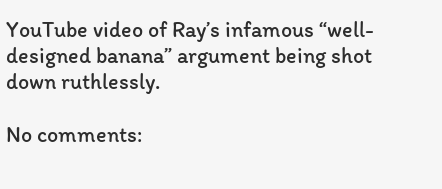YouTube video of Ray’s infamous “well-designed banana” argument being shot down ruthlessly.

No comments: